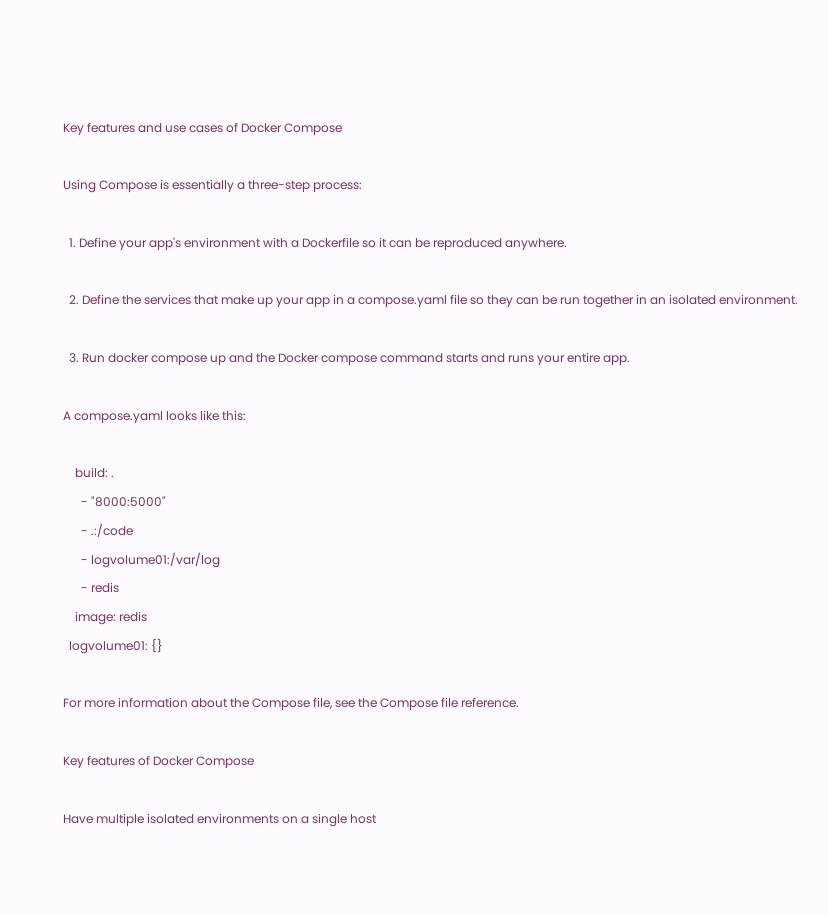Key features and use cases of Docker Compose

Using Compose is essentially a three-step process:

  1. Define your app's environment with a Dockerfile so it can be reproduced anywhere.

  2. Define the services that make up your app in a compose.yaml file so they can be run together in an isolated environment.

  3. Run docker compose up and the Docker compose command starts and runs your entire app.

A compose.yaml looks like this:

    build: .
      - "8000:5000"
      - .:/code
      - logvolume01:/var/log
      - redis
    image: redis
  logvolume01: {}

For more information about the Compose file, see the Compose file reference.

Key features of Docker Compose

Have multiple isolated environments on a single host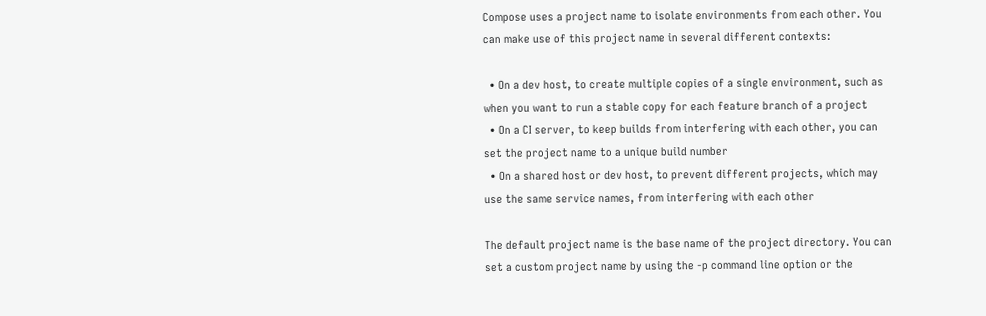Compose uses a project name to isolate environments from each other. You can make use of this project name in several different contexts:

  • On a dev host, to create multiple copies of a single environment, such as when you want to run a stable copy for each feature branch of a project
  • On a CI server, to keep builds from interfering with each other, you can set the project name to a unique build number
  • On a shared host or dev host, to prevent different projects, which may use the same service names, from interfering with each other

The default project name is the base name of the project directory. You can set a custom project name by using the -p command line option or the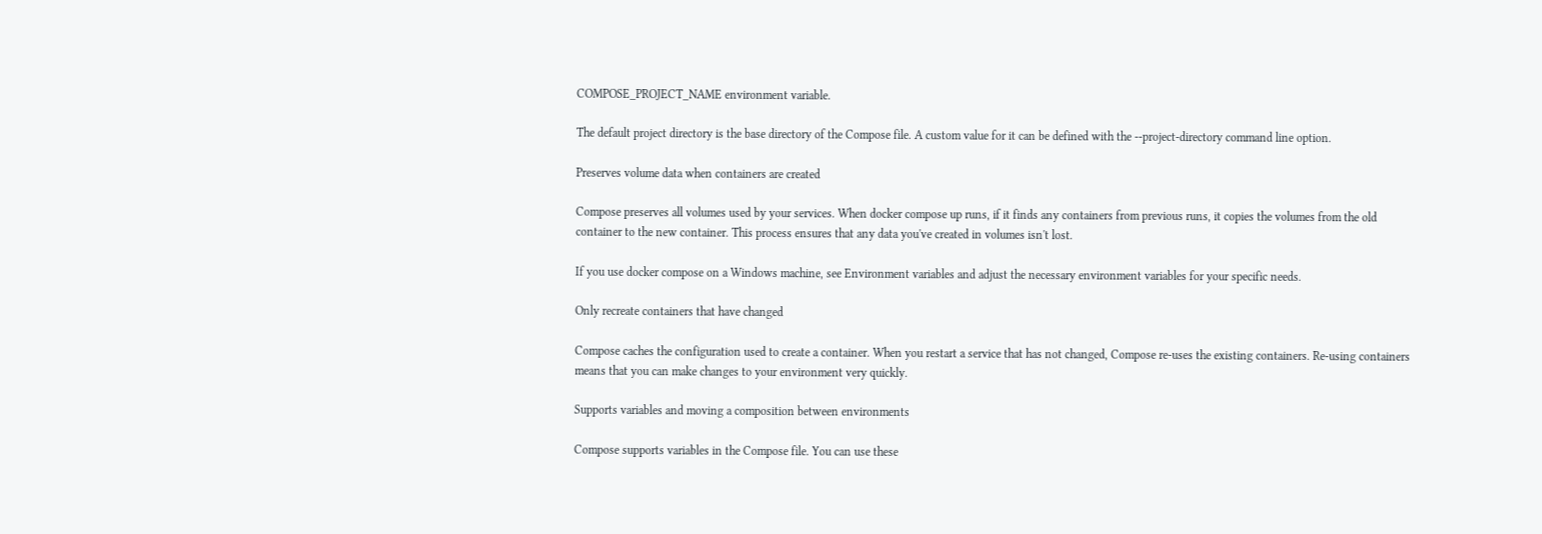COMPOSE_PROJECT_NAME environment variable.

The default project directory is the base directory of the Compose file. A custom value for it can be defined with the --project-directory command line option.

Preserves volume data when containers are created

Compose preserves all volumes used by your services. When docker compose up runs, if it finds any containers from previous runs, it copies the volumes from the old container to the new container. This process ensures that any data you've created in volumes isn't lost.

If you use docker compose on a Windows machine, see Environment variables and adjust the necessary environment variables for your specific needs.

Only recreate containers that have changed

Compose caches the configuration used to create a container. When you restart a service that has not changed, Compose re-uses the existing containers. Re-using containers means that you can make changes to your environment very quickly.

Supports variables and moving a composition between environments

Compose supports variables in the Compose file. You can use these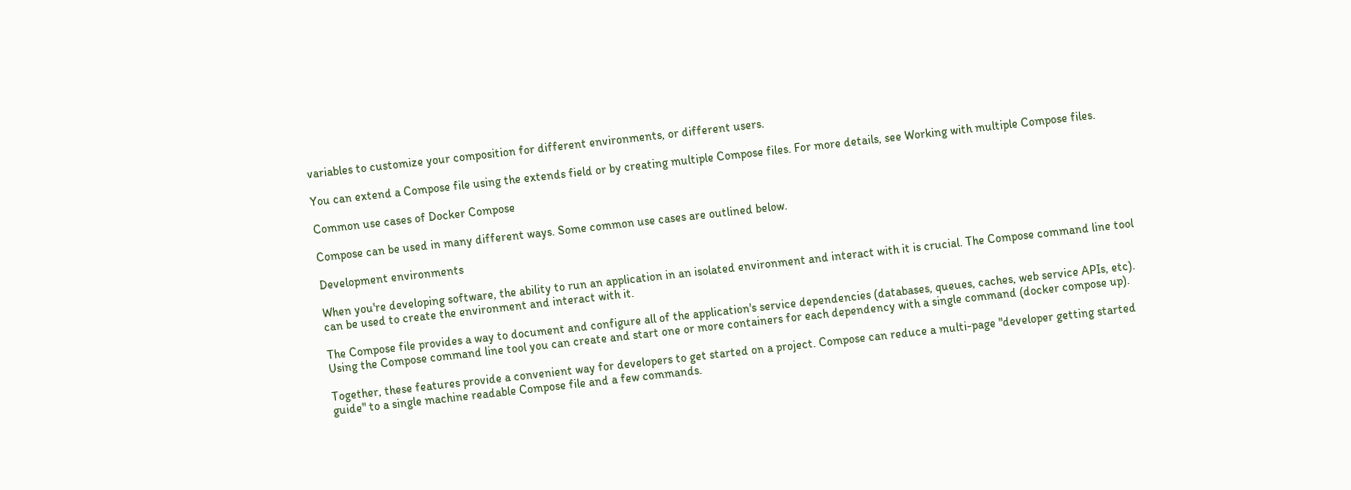variables to customize your composition for different environments, or different users.

You can extend a Compose file using the extends field or by creating multiple Compose files. For more details, see Working with multiple Compose files.

Common use cases of Docker Compose

Compose can be used in many different ways. Some common use cases are outlined below.

Development environments

When you're developing software, the ability to run an application in an isolated environment and interact with it is crucial. The Compose command line tool can be used to create the environment and interact with it.

The Compose file provides a way to document and configure all of the application's service dependencies (databases, queues, caches, web service APIs, etc). Using the Compose command line tool you can create and start one or more containers for each dependency with a single command (docker compose up).

Together, these features provide a convenient way for developers to get started on a project. Compose can reduce a multi-page "developer getting started guide" to a single machine readable Compose file and a few commands.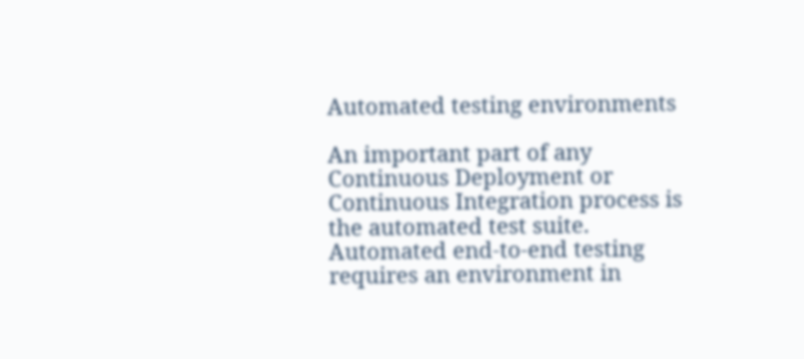Automated testing environments

An important part of any Continuous Deployment or Continuous Integration process is the automated test suite. Automated end-to-end testing requires an environment in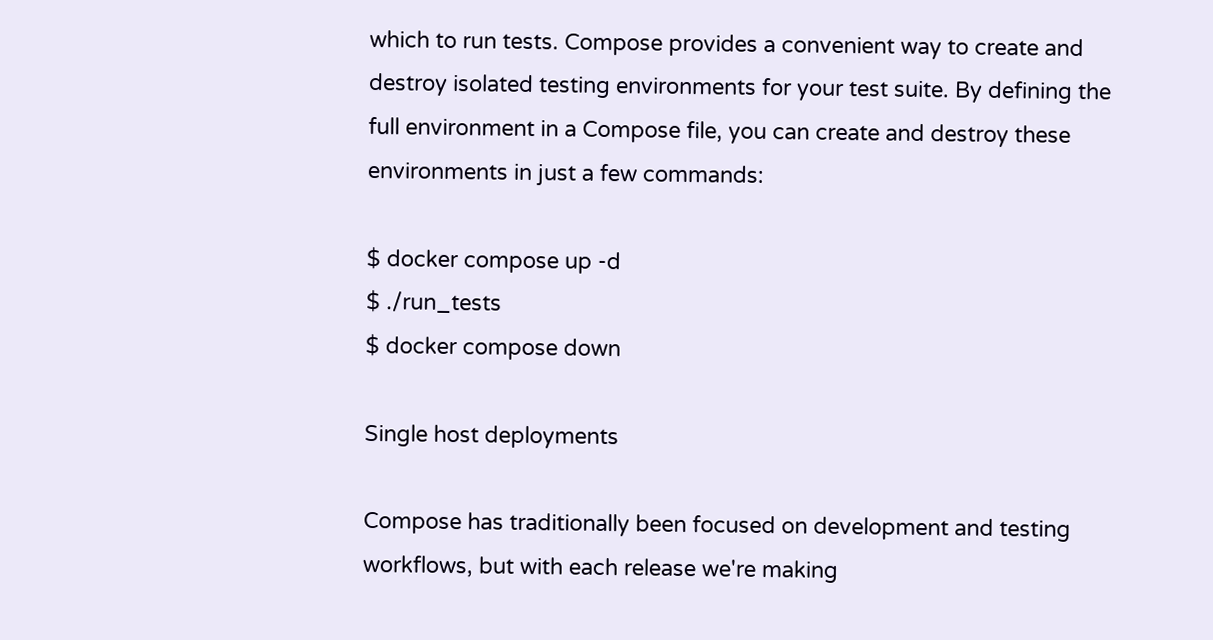which to run tests. Compose provides a convenient way to create and destroy isolated testing environments for your test suite. By defining the full environment in a Compose file, you can create and destroy these environments in just a few commands:

$ docker compose up -d
$ ./run_tests
$ docker compose down

Single host deployments

Compose has traditionally been focused on development and testing workflows, but with each release we're making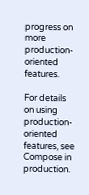progress on more production-oriented features.

For details on using production-oriented features, see Compose in production.